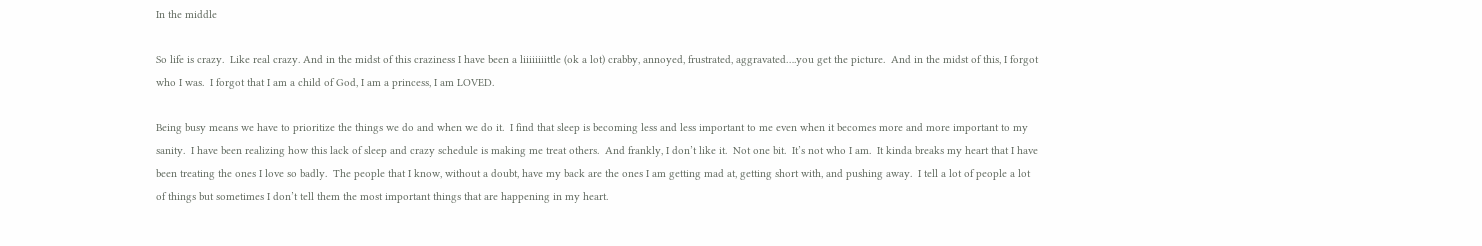In the middle

So life is crazy.  Like real crazy. And in the midst of this craziness I have been a liiiiiiiittle (ok a lot) crabby, annoyed, frustrated, aggravated….you get the picture.  And in the midst of this, I forgot who I was.  I forgot that I am a child of God, I am a princess, I am LOVED.

Being busy means we have to prioritize the things we do and when we do it.  I find that sleep is becoming less and less important to me even when it becomes more and more important to my sanity.  I have been realizing how this lack of sleep and crazy schedule is making me treat others.  And frankly, I don’t like it.  Not one bit.  It’s not who I am.  It kinda breaks my heart that I have been treating the ones I love so badly.  The people that I know, without a doubt, have my back are the ones I am getting mad at, getting short with, and pushing away.  I tell a lot of people a lot of things but sometimes I don’t tell them the most important things that are happening in my heart.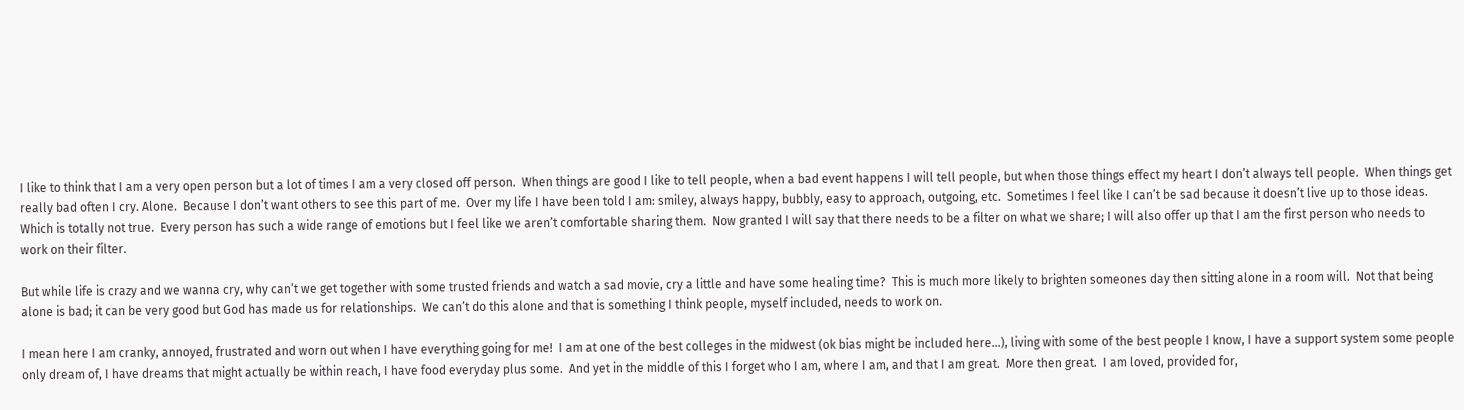I like to think that I am a very open person but a lot of times I am a very closed off person.  When things are good I like to tell people, when a bad event happens I will tell people, but when those things effect my heart I don’t always tell people.  When things get really bad often I cry. Alone.  Because I don’t want others to see this part of me.  Over my life I have been told I am: smiley, always happy, bubbly, easy to approach, outgoing, etc.  Sometimes I feel like I can’t be sad because it doesn’t live up to those ideas.  Which is totally not true.  Every person has such a wide range of emotions but I feel like we aren’t comfortable sharing them.  Now granted I will say that there needs to be a filter on what we share; I will also offer up that I am the first person who needs to work on their filter.

But while life is crazy and we wanna cry, why can’t we get together with some trusted friends and watch a sad movie, cry a little and have some healing time?  This is much more likely to brighten someones day then sitting alone in a room will.  Not that being alone is bad; it can be very good but God has made us for relationships.  We can’t do this alone and that is something I think people, myself included, needs to work on.

I mean here I am cranky, annoyed, frustrated and worn out when I have everything going for me!  I am at one of the best colleges in the midwest (ok bias might be included here…), living with some of the best people I know, I have a support system some people only dream of, I have dreams that might actually be within reach, I have food everyday plus some.  And yet in the middle of this I forget who I am, where I am, and that I am great.  More then great.  I am loved, provided for,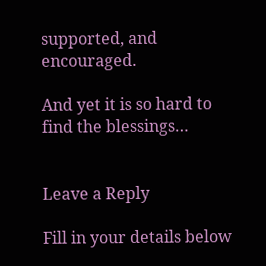supported, and encouraged.

And yet it is so hard to find the blessings…


Leave a Reply

Fill in your details below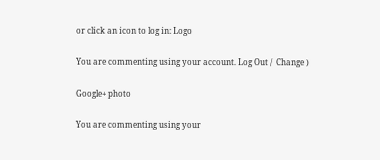or click an icon to log in: Logo

You are commenting using your account. Log Out /  Change )

Google+ photo

You are commenting using your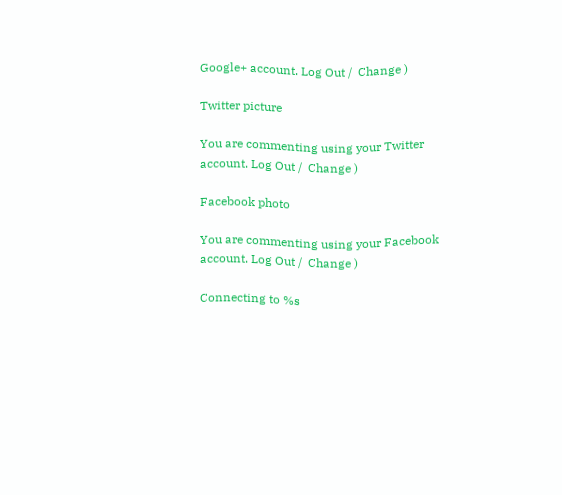Google+ account. Log Out /  Change )

Twitter picture

You are commenting using your Twitter account. Log Out /  Change )

Facebook photo

You are commenting using your Facebook account. Log Out /  Change )

Connecting to %s